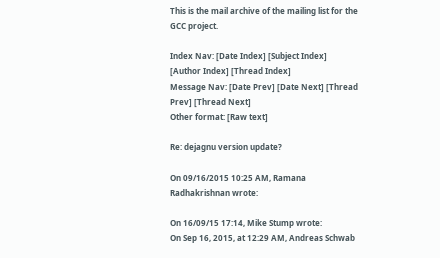This is the mail archive of the mailing list for the GCC project.

Index Nav: [Date Index] [Subject Index] [Author Index] [Thread Index]
Message Nav: [Date Prev] [Date Next] [Thread Prev] [Thread Next]
Other format: [Raw text]

Re: dejagnu version update?

On 09/16/2015 10:25 AM, Ramana Radhakrishnan wrote:

On 16/09/15 17:14, Mike Stump wrote:
On Sep 16, 2015, at 12:29 AM, Andreas Schwab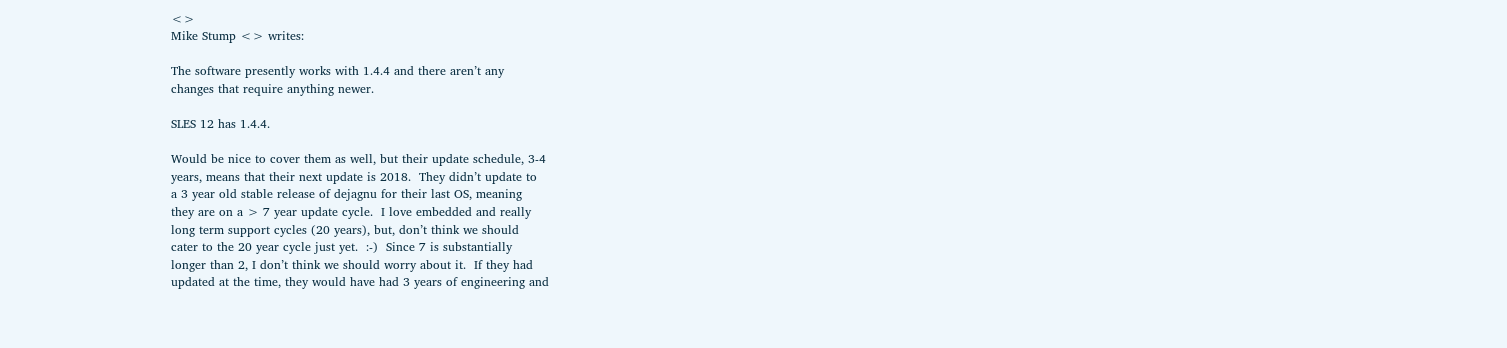<>
Mike Stump <> writes:

The software presently works with 1.4.4 and there aren’t any
changes that require anything newer.

SLES 12 has 1.4.4.

Would be nice to cover them as well, but their update schedule, 3-4
years, means that their next update is 2018.  They didn’t update to
a 3 year old stable release of dejagnu for their last OS, meaning
they are on a > 7 year update cycle.  I love embedded and really
long term support cycles (20 years), but, don’t think we should
cater to the 20 year cycle just yet.  :-)  Since 7 is substantially
longer than 2, I don’t think we should worry about it.  If they had
updated at the time, they would have had 3 years of engineering and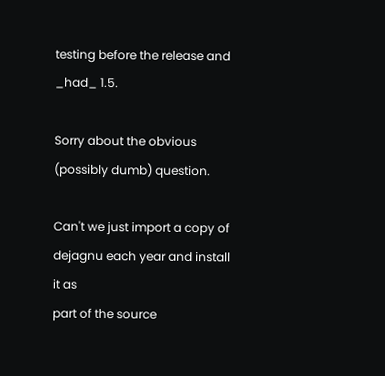testing before the release and _had_ 1.5.

Sorry about the obvious (possibly dumb) question.

Can't we just import a copy of dejagnu each year and install it as
part of the source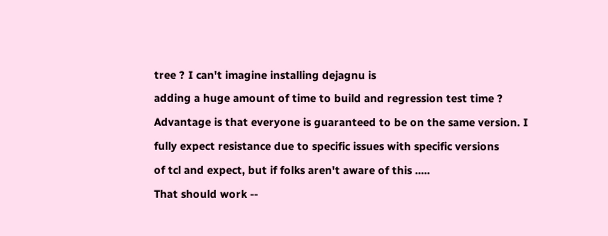tree ? I can't imagine installing dejagnu is
adding a huge amount of time to build and regression test time ?
Advantage is that everyone is guaranteed to be on the same version. I
fully expect resistance due to specific issues with specific versions
of tcl and expect, but if folks aren't aware of this .....
That should work --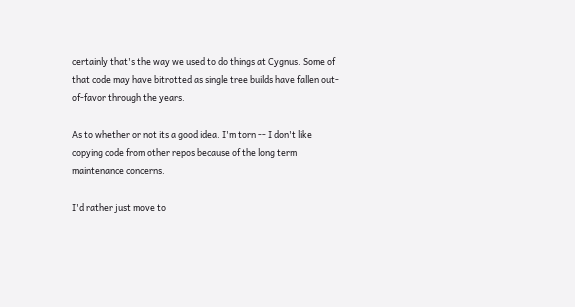certainly that's the way we used to do things at Cygnus. Some of that code may have bitrotted as single tree builds have fallen out-of-favor through the years.

As to whether or not its a good idea. I'm torn -- I don't like copying code from other repos because of the long term maintenance concerns.

I'd rather just move to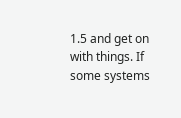1.5 and get on with things. If some systems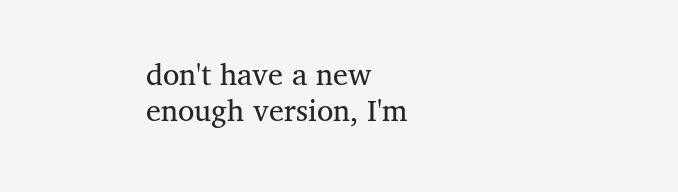don't have a new enough version, I'm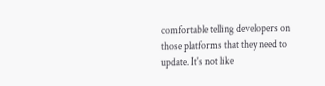comfortable telling developers on those platforms that they need to update. It's not like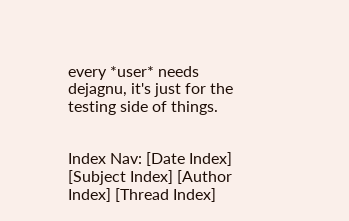every *user* needs dejagnu, it's just for the testing side of things.


Index Nav: [Date Index] [Subject Index] [Author Index] [Thread Index]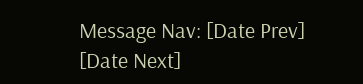Message Nav: [Date Prev] [Date Next]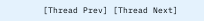[Thread Prev] [Thread Next]